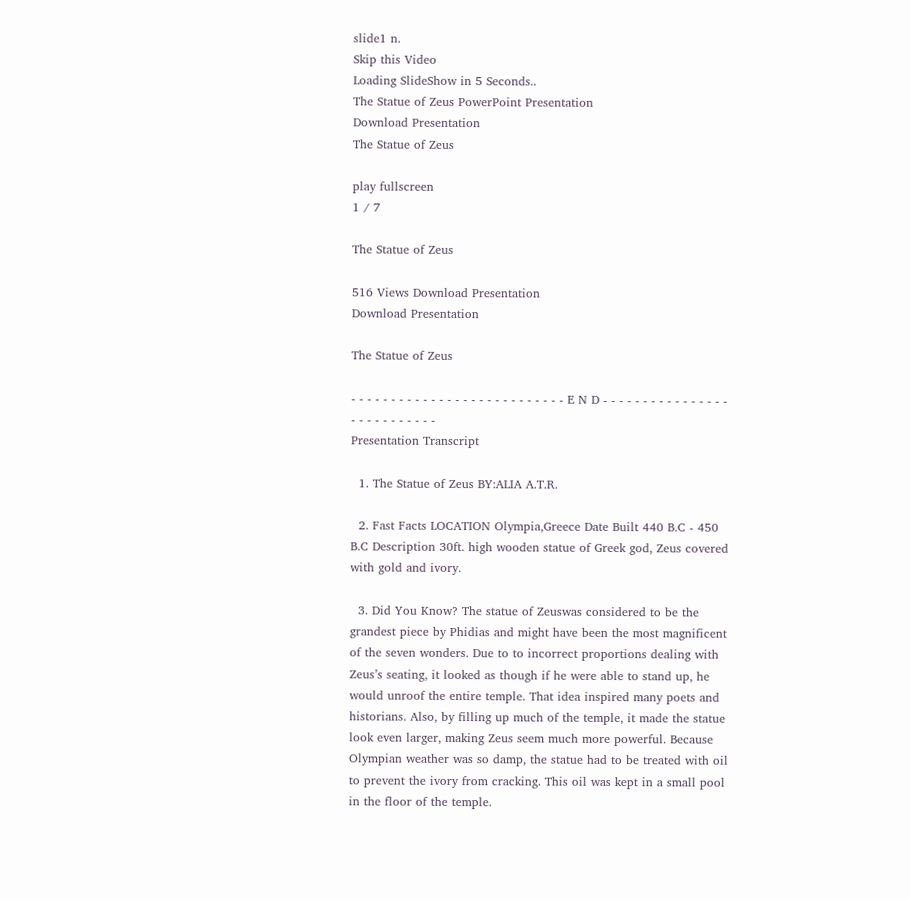slide1 n.
Skip this Video
Loading SlideShow in 5 Seconds..
The Statue of Zeus PowerPoint Presentation
Download Presentation
The Statue of Zeus

play fullscreen
1 / 7

The Statue of Zeus

516 Views Download Presentation
Download Presentation

The Statue of Zeus

- - - - - - - - - - - - - - - - - - - - - - - - - - - E N D - - - - - - - - - - - - - - - - - - - - - - - - - - -
Presentation Transcript

  1. The Statue of Zeus BY:ALIA A.T.R.

  2. Fast Facts LOCATION Olympia,Greece Date Built 440 B.C - 450 B.C Description 30ft. high wooden statue of Greek god, Zeus covered with gold and ivory.

  3. Did You Know? The statue of Zeuswas considered to be the grandest piece by Phidias and might have been the most magnificent of the seven wonders. Due to to incorrect proportions dealing with Zeus’s seating, it looked as though if he were able to stand up, he would unroof the entire temple. That idea inspired many poets and historians. Also, by filling up much of the temple, it made the statue look even larger, making Zeus seem much more powerful. Because Olympian weather was so damp, the statue had to be treated with oil to prevent the ivory from cracking. This oil was kept in a small pool in the floor of the temple.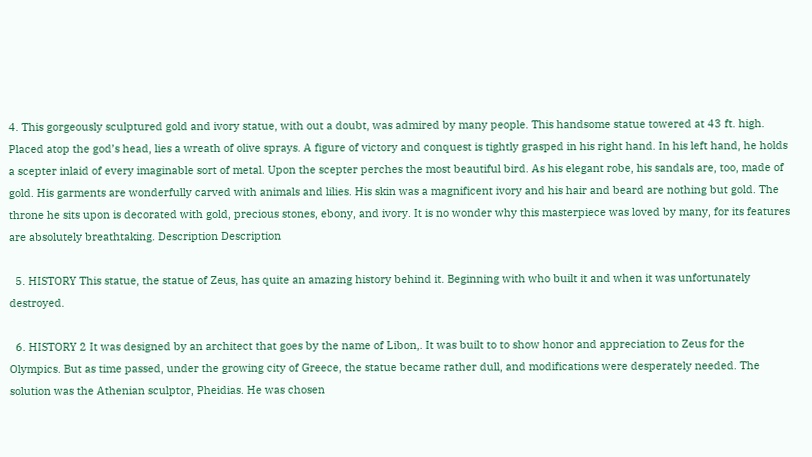4. This gorgeously sculptured gold and ivory statue, with out a doubt, was admired by many people. This handsome statue towered at 43 ft. high. Placed atop the god’s head, lies a wreath of olive sprays. A figure of victory and conquest is tightly grasped in his right hand. In his left hand, he holds a scepter inlaid of every imaginable sort of metal. Upon the scepter perches the most beautiful bird. As his elegant robe, his sandals are, too, made of gold. His garments are wonderfully carved with animals and lilies. His skin was a magnificent ivory and his hair and beard are nothing but gold. The throne he sits upon is decorated with gold, precious stones, ebony, and ivory. It is no wonder why this masterpiece was loved by many, for its features are absolutely breathtaking. Description Description

  5. HISTORY This statue, the statue of Zeus, has quite an amazing history behind it. Beginning with who built it and when it was unfortunately destroyed.

  6. HISTORY 2 It was designed by an architect that goes by the name of Libon,. It was built to to show honor and appreciation to Zeus for the Olympics. But as time passed, under the growing city of Greece, the statue became rather dull, and modifications were desperately needed. The solution was the Athenian sculptor, Pheidias. He was chosen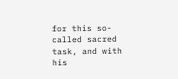for this so-called sacred task, and with his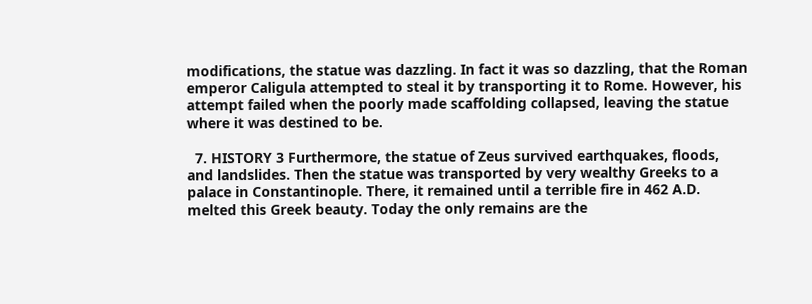modifications, the statue was dazzling. In fact it was so dazzling, that the Roman emperor Caligula attempted to steal it by transporting it to Rome. However, his attempt failed when the poorly made scaffolding collapsed, leaving the statue where it was destined to be.

  7. HISTORY 3 Furthermore, the statue of Zeus survived earthquakes, floods, and landslides. Then the statue was transported by very wealthy Greeks to a palace in Constantinople. There, it remained until a terrible fire in 462 A.D. melted this Greek beauty. Today the only remains are the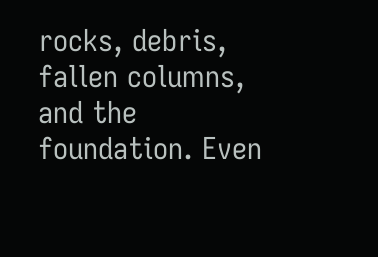rocks, debris, fallen columns, and the foundation. Even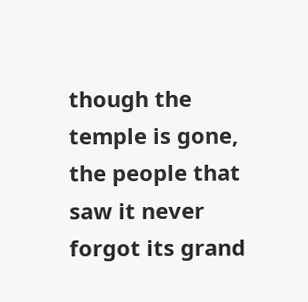though the temple is gone, the people that saw it never forgot its grand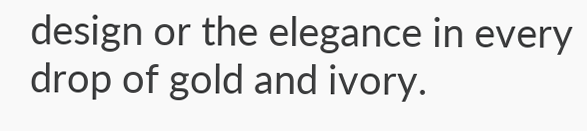design or the elegance in every drop of gold and ivory.